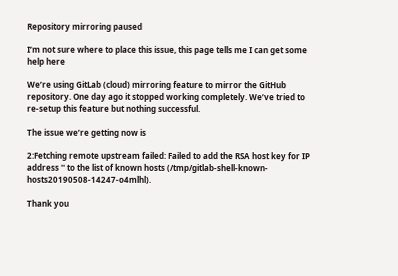Repository mirroring paused

I’m not sure where to place this issue, this page tells me I can get some help here

We’re using GitLab (cloud) mirroring feature to mirror the GitHub repository. One day ago it stopped working completely. We’ve tried to re-setup this feature but nothing successful.

The issue we’re getting now is

2:Fetching remote upstream failed: Failed to add the RSA host key for IP address '' to the list of known hosts (/tmp/gitlab-shell-known-hosts20190508-14247-o4mlhl).

Thank you